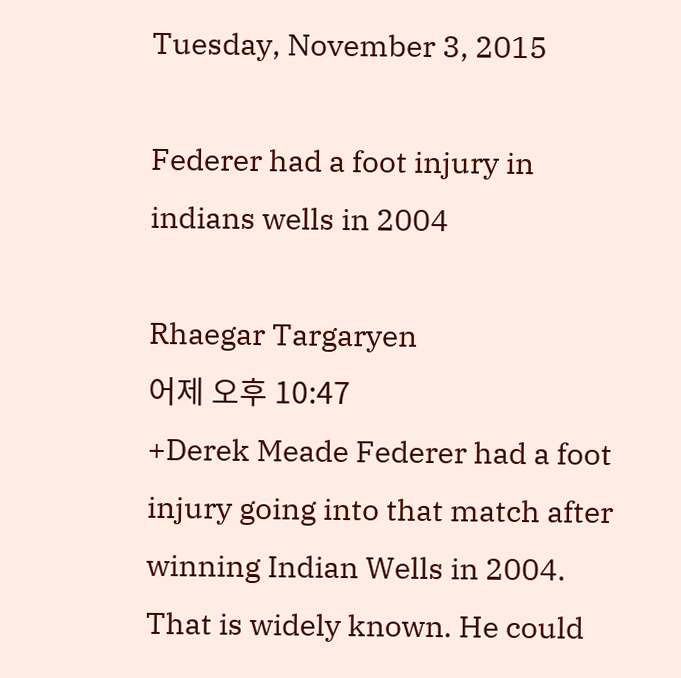Tuesday, November 3, 2015

Federer had a foot injury in indians wells in 2004

Rhaegar Targaryen
어제 오후 10:47
+Derek Meade Federer had a foot injury going into that match after winning Indian Wells in 2004. That is widely known. He could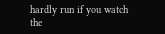hardly run if you watch the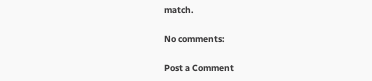match.

No comments:

Post a Comment